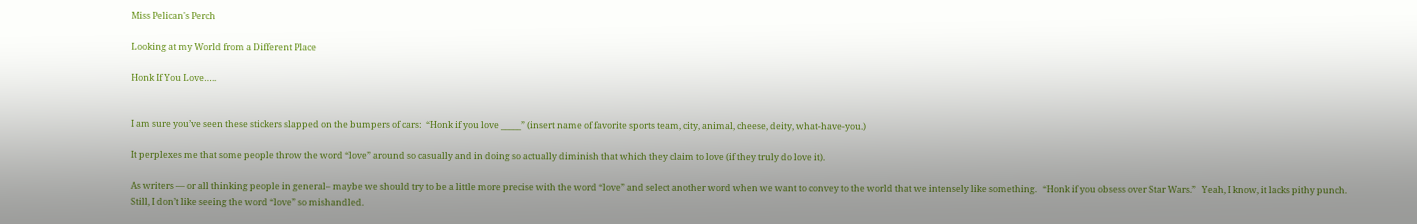Miss Pelican's Perch

Looking at my World from a Different Place

Honk If You Love…..


I am sure you’ve seen these stickers slapped on the bumpers of cars:  “Honk if you love _____” (insert name of favorite sports team, city, animal, cheese, deity, what-have-you.)

It perplexes me that some people throw the word “love” around so casually and in doing so actually diminish that which they claim to love (if they truly do love it).

As writers — or all thinking people in general– maybe we should try to be a little more precise with the word “love” and select another word when we want to convey to the world that we intensely like something.   “Honk if you obsess over Star Wars.”   Yeah, I know, it lacks pithy punch.   Still, I don’t like seeing the word “love” so mishandled.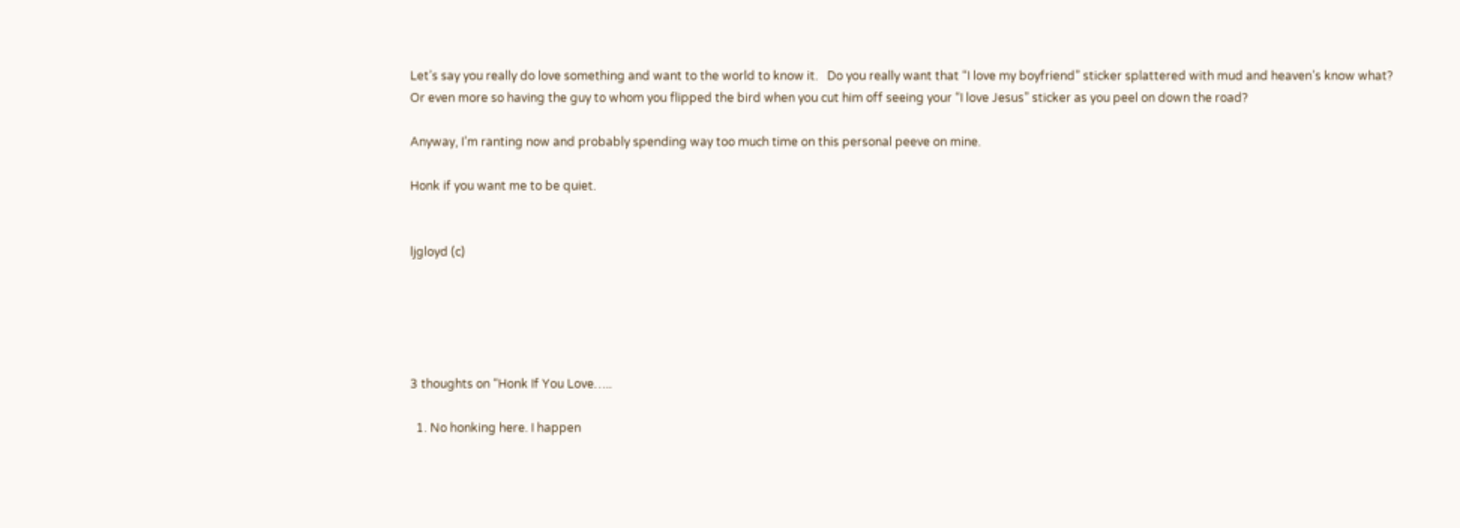Let’s say you really do love something and want to the world to know it.   Do you really want that “I love my boyfriend” sticker splattered with mud and heaven’s know what?   Or even more so having the guy to whom you flipped the bird when you cut him off seeing your “I love Jesus” sticker as you peel on down the road?

Anyway, I’m ranting now and probably spending way too much time on this personal peeve on mine.

Honk if you want me to be quiet.


ljgloyd (c)





3 thoughts on “Honk If You Love…..

  1. No honking here. I happen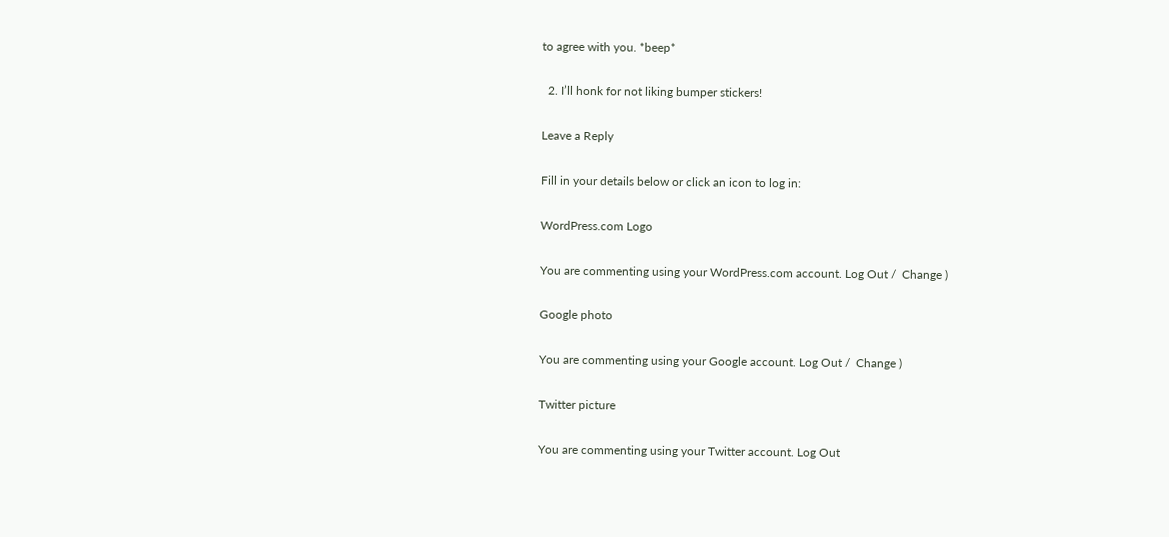to agree with you. *beep*

  2. I’ll honk for not liking bumper stickers!

Leave a Reply

Fill in your details below or click an icon to log in:

WordPress.com Logo

You are commenting using your WordPress.com account. Log Out /  Change )

Google photo

You are commenting using your Google account. Log Out /  Change )

Twitter picture

You are commenting using your Twitter account. Log Out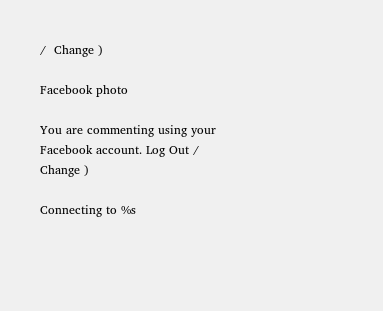/  Change )

Facebook photo

You are commenting using your Facebook account. Log Out /  Change )

Connecting to %s